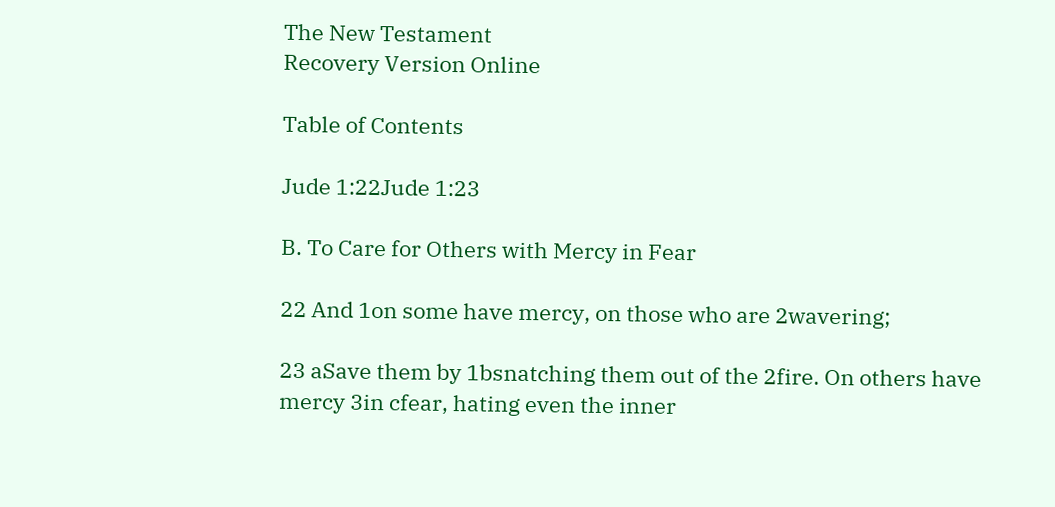The New Testament
Recovery Version Online

Table of Contents

Jude 1:22Jude 1:23

B. To Care for Others with Mercy in Fear

22 And 1on some have mercy, on those who are 2wavering;

23 aSave them by 1bsnatching them out of the 2fire. On others have mercy 3in cfear, hating even the inner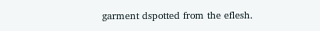garment dspotted from the eflesh.